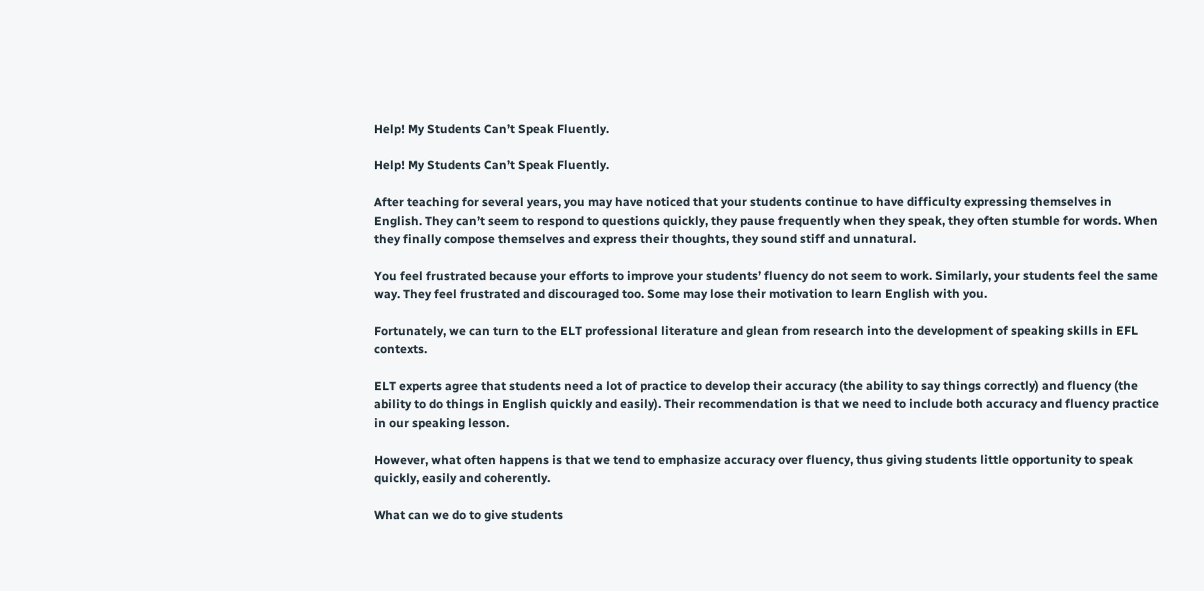Help! My Students Can’t Speak Fluently.

Help! My Students Can’t Speak Fluently.

After teaching for several years, you may have noticed that your students continue to have difficulty expressing themselves in English. They can’t seem to respond to questions quickly, they pause frequently when they speak, they often stumble for words. When they finally compose themselves and express their thoughts, they sound stiff and unnatural.

You feel frustrated because your efforts to improve your students’ fluency do not seem to work. Similarly, your students feel the same way. They feel frustrated and discouraged too. Some may lose their motivation to learn English with you.

Fortunately, we can turn to the ELT professional literature and glean from research into the development of speaking skills in EFL contexts.

ELT experts agree that students need a lot of practice to develop their accuracy (the ability to say things correctly) and fluency (the ability to do things in English quickly and easily). Their recommendation is that we need to include both accuracy and fluency practice in our speaking lesson.

However, what often happens is that we tend to emphasize accuracy over fluency, thus giving students little opportunity to speak quickly, easily and coherently.

What can we do to give students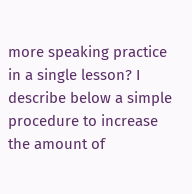more speaking practice in a single lesson? I describe below a simple procedure to increase the amount of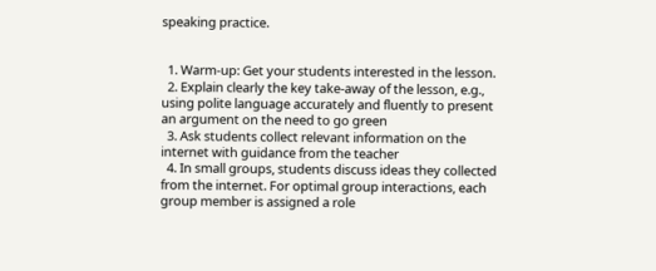speaking practice.


  1. Warm-up: Get your students interested in the lesson.
  2. Explain clearly the key take-away of the lesson, e.g., using polite language accurately and fluently to present an argument on the need to go green
  3. Ask students collect relevant information on the internet with guidance from the teacher
  4. In small groups, students discuss ideas they collected from the internet. For optimal group interactions, each group member is assigned a role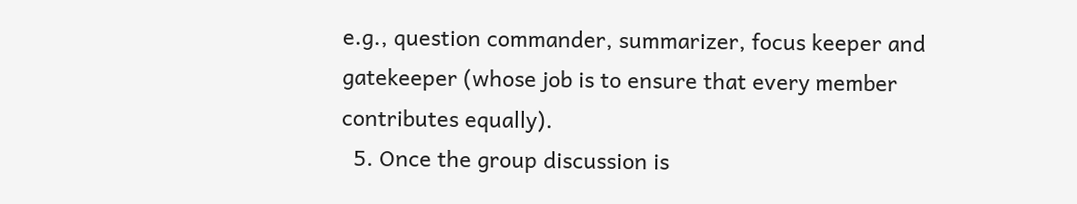e.g., question commander, summarizer, focus keeper and gatekeeper (whose job is to ensure that every member contributes equally).
  5. Once the group discussion is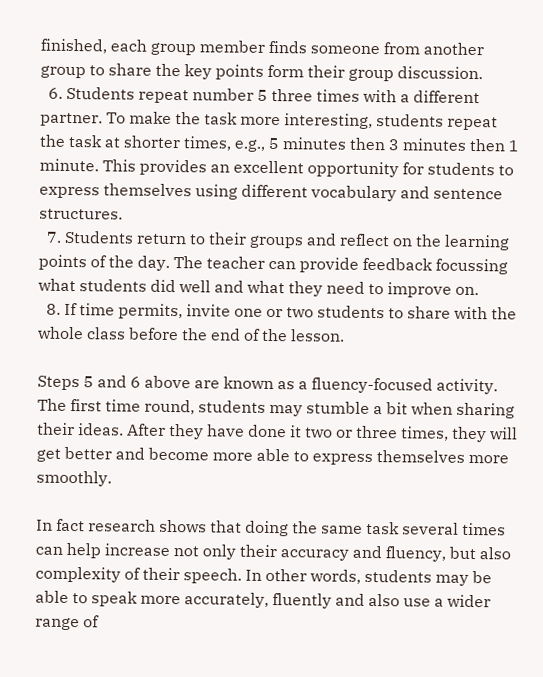finished, each group member finds someone from another group to share the key points form their group discussion.
  6. Students repeat number 5 three times with a different partner. To make the task more interesting, students repeat the task at shorter times, e.g., 5 minutes then 3 minutes then 1 minute. This provides an excellent opportunity for students to express themselves using different vocabulary and sentence structures.
  7. Students return to their groups and reflect on the learning points of the day. The teacher can provide feedback focussing what students did well and what they need to improve on.
  8. If time permits, invite one or two students to share with the whole class before the end of the lesson.

Steps 5 and 6 above are known as a fluency-focused activity. The first time round, students may stumble a bit when sharing their ideas. After they have done it two or three times, they will get better and become more able to express themselves more smoothly.

In fact research shows that doing the same task several times can help increase not only their accuracy and fluency, but also complexity of their speech. In other words, students may be able to speak more accurately, fluently and also use a wider range of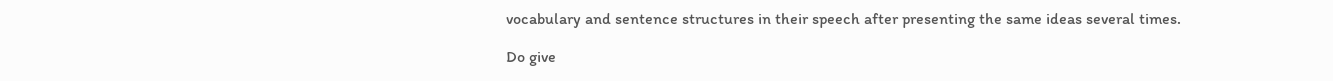vocabulary and sentence structures in their speech after presenting the same ideas several times.

Do give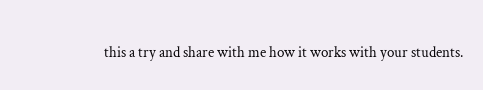this a try and share with me how it works with your students.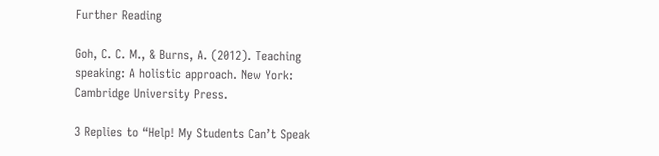Further Reading

Goh, C. C. M., & Burns, A. (2012). Teaching speaking: A holistic approach. New York: Cambridge University Press.

3 Replies to “Help! My Students Can’t Speak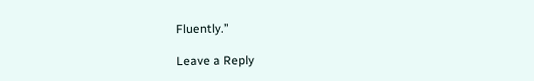Fluently.”

Leave a Reply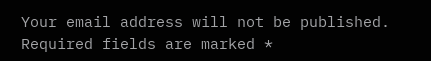Your email address will not be published. Required fields are marked *